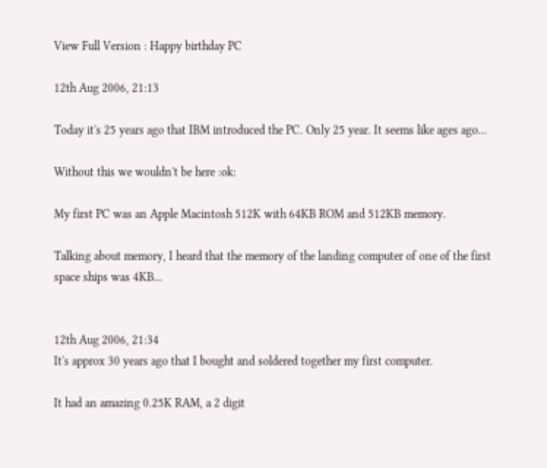View Full Version : Happy birthday PC

12th Aug 2006, 21:13

Today it's 25 years ago that IBM introduced the PC. Only 25 year. It seems like ages ago...

Without this we wouldn't be here :ok:

My first PC was an Apple Macintosh 512K with 64KB ROM and 512KB memory.

Talking about memory, I heard that the memory of the landing computer of one of the first space ships was 4KB...


12th Aug 2006, 21:34
It's approx 30 years ago that I bought and soldered together my first computer.

It had an amazing 0.25K RAM, a 2 digit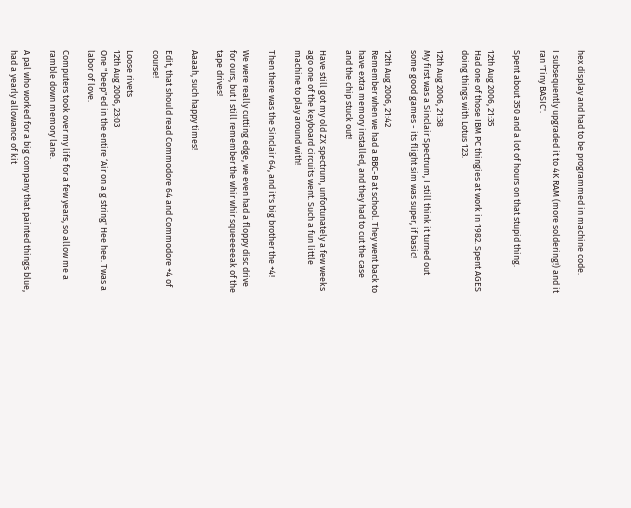hex display and had to be programmed in machine code.

I subsequently upgraded it to 4K RAM (more soldering!) and it ran 'Tiny BASIC'.

Spent about 350 and a lot of hours on that stupid thing.

12th Aug 2006, 21:35
Had one of those IBM PC thingies at work in 1982. Spent AGES doing things with Lotus 123.

12th Aug 2006, 21:38
My first was a Sinclair Spectrum, I still think it turned out some good games - its flight sim was super, if basic!

12th Aug 2006, 21:42
Remember when we had a BBC-B at school. They went back to have extra memory installed, and they had to cut the case and the chip stuck out!

Have still got my old ZX spectrum, unfortunately a few weeks ago one of the keyboard circuits went. Such a fun little machine to play around with!

Then there was the Sinclair 64, and it's big brother the +4!

We were really cutting edge, we even had a floppy disc drive for ours, but I still remember the whir whir squeeeeeak of the tape drives!

Aaaah, such happy times!

Edit, that should read Commodore 64 and Commodore +4 of course!

Loose rivets
12th Aug 2006, 23:03
One "beep"ed in the entire ‘Air on a g string' Hee hee. Twas a labor of love.

Computers took over my life for a few years, so allow me a ramble down memory lane.

A pal who worked for a big company that painted things blue, had a yearly allowance of kit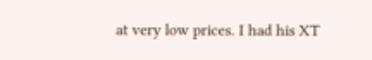at very low prices. I had his XT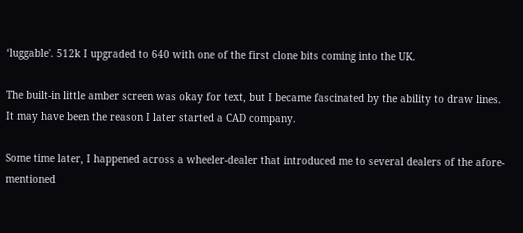‘luggable'. 512k I upgraded to 640 with one of the first clone bits coming into the UK.

The built-in little amber screen was okay for text, but I became fascinated by the ability to draw lines. It may have been the reason I later started a CAD company.

Some time later, I happened across a wheeler-dealer that introduced me to several dealers of the afore-mentioned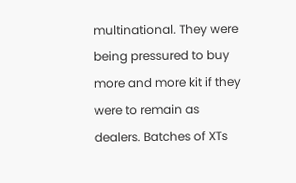multinational. They were being pressured to buy more and more kit if they were to remain as dealers. Batches of XTs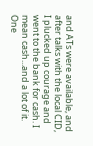and ATs were available, and after talks with the local CID, I plucked up courage and went to the bank for cash. I mean cash...and a lot of it. One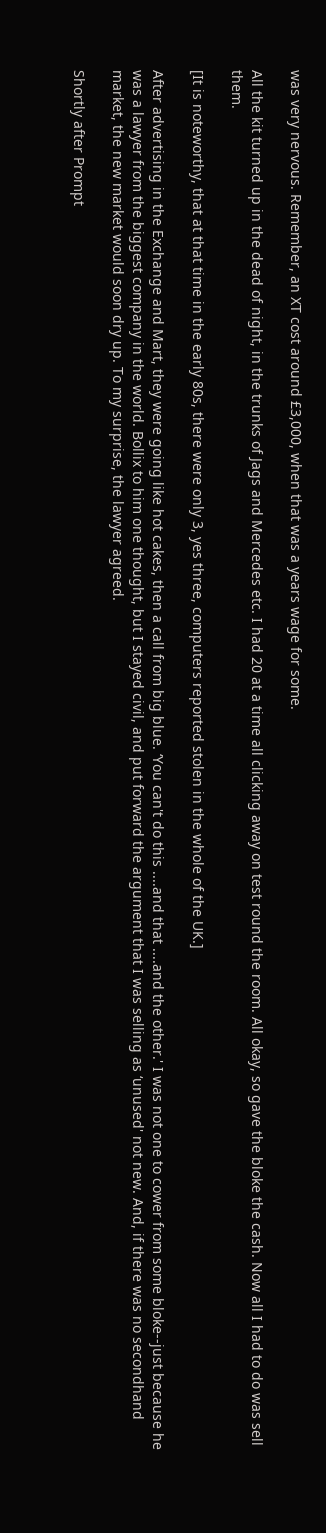was very nervous. Remember, an XT cost around £3,000, when that was a years wage for some.

All the kit turned up in the dead of night, in the trunks of Jags and Mercedes etc. I had 20 at a time all clicking away on test round the room. All okay, so gave the bloke the cash. Now all I had to do was sell them.

[It is noteworthy, that at that time in the early 80s, there were only 3, yes three, computers reported stolen in the whole of the UK.]

After advertising in the Exchange and Mart, they were going like hot cakes, then a call from big blue. ‘You can't do this ....and that ....and the other.' I was not one to cower from some bloke--just because he was a lawyer from the biggest company in the world. Bollix to him one thought, but I stayed civil, and put forward the argument that I was selling as ‘unused' not new. And, if there was no secondhand market, the new market would soon dry up. To my surprise, the lawyer agreed.

Shortly after Prompt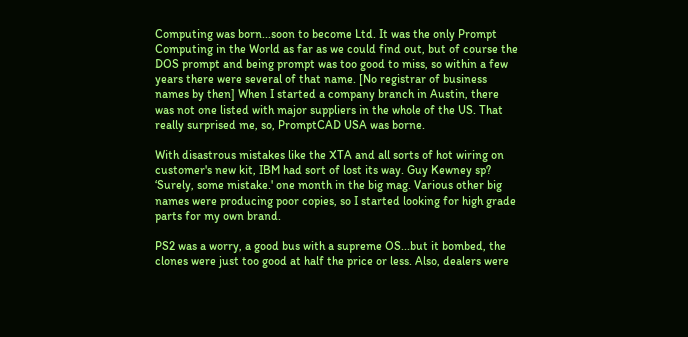Computing was born...soon to become Ltd. It was the only Prompt Computing in the World as far as we could find out, but of course the DOS prompt and being prompt was too good to miss, so within a few years there were several of that name. [No registrar of business names by then] When I started a company branch in Austin, there was not one listed with major suppliers in the whole of the US. That really surprised me, so, PromptCAD USA was borne.

With disastrous mistakes like the XTA and all sorts of hot wiring on customer's new kit, IBM had sort of lost its way. Guy Kewney sp? ‘Surely, some mistake.' one month in the big mag. Various other big names were producing poor copies, so I started looking for high grade parts for my own brand.

PS2 was a worry, a good bus with a supreme OS...but it bombed, the clones were just too good at half the price or less. Also, dealers were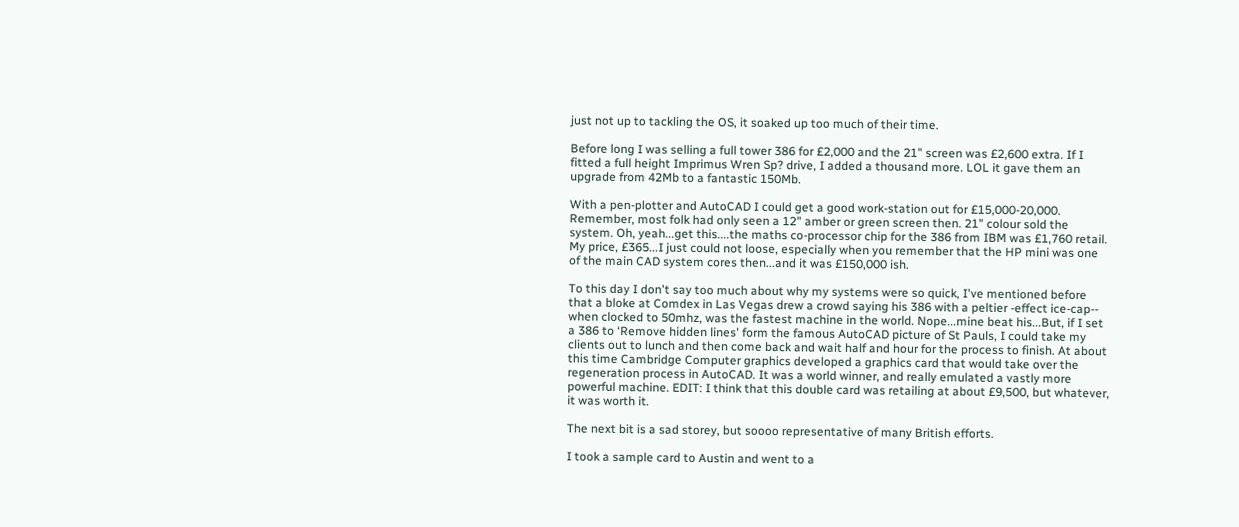just not up to tackling the OS, it soaked up too much of their time.

Before long I was selling a full tower 386 for £2,000 and the 21" screen was £2,600 extra. If I fitted a full height Imprimus Wren Sp? drive, I added a thousand more. LOL it gave them an upgrade from 42Mb to a fantastic 150Mb.

With a pen-plotter and AutoCAD I could get a good work-station out for £15,000-20,000. Remember, most folk had only seen a 12" amber or green screen then. 21" colour sold the system. Oh, yeah...get this....the maths co-processor chip for the 386 from IBM was £1,760 retail. My price, £365...I just could not loose, especially when you remember that the HP mini was one of the main CAD system cores then...and it was £150,000 ish.

To this day I don't say too much about why my systems were so quick, I've mentioned before that a bloke at Comdex in Las Vegas drew a crowd saying his 386 with a peltier -effect ice-cap-- when clocked to 50mhz, was the fastest machine in the world. Nope...mine beat his...But, if I set a 386 to ‘Remove hidden lines' form the famous AutoCAD picture of St Pauls, I could take my clients out to lunch and then come back and wait half and hour for the process to finish. At about this time Cambridge Computer graphics developed a graphics card that would take over the regeneration process in AutoCAD. It was a world winner, and really emulated a vastly more powerful machine. EDIT: I think that this double card was retailing at about £9,500, but whatever, it was worth it.

The next bit is a sad storey, but soooo representative of many British efforts.

I took a sample card to Austin and went to a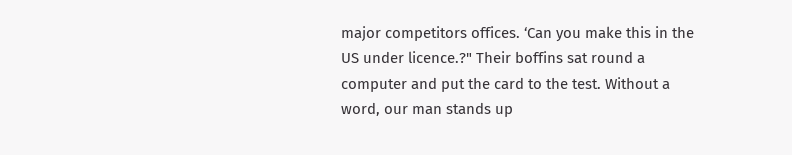major competitors offices. ‘Can you make this in the US under licence.?" Their boffins sat round a computer and put the card to the test. Without a word, our man stands up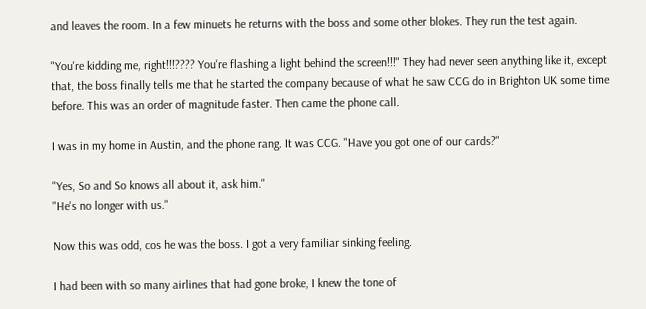and leaves the room. In a few minuets he returns with the boss and some other blokes. They run the test again.

"You're kidding me, right!!!???? You're flashing a light behind the screen!!!" They had never seen anything like it, except that, the boss finally tells me that he started the company because of what he saw CCG do in Brighton UK some time before. This was an order of magnitude faster. Then came the phone call.

I was in my home in Austin, and the phone rang. It was CCG. "Have you got one of our cards?"

"Yes, So and So knows all about it, ask him."
"He's no longer with us."

Now this was odd, cos he was the boss. I got a very familiar sinking feeling.

I had been with so many airlines that had gone broke, I knew the tone of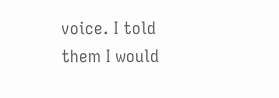voice. I told them I would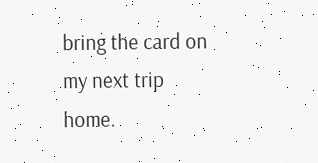bring the card on my next trip home.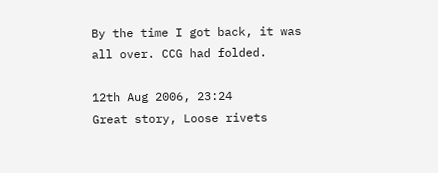By the time I got back, it was all over. CCG had folded.

12th Aug 2006, 23:24
Great story, Loose rivets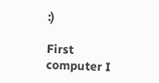:)

First computer I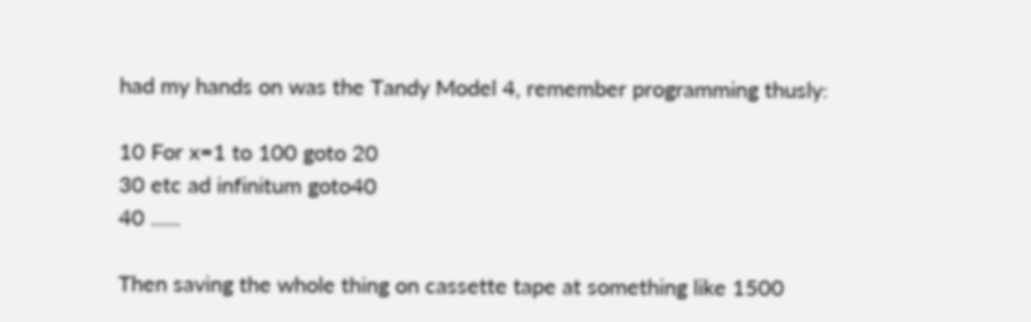had my hands on was the Tandy Model 4, remember programming thusly:

10 For x=1 to 100 goto 20
30 etc ad infinitum goto40
40 ......

Then saving the whole thing on cassette tape at something like 1500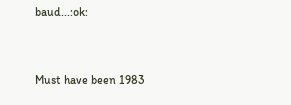baud...:ok:


Must have been 1983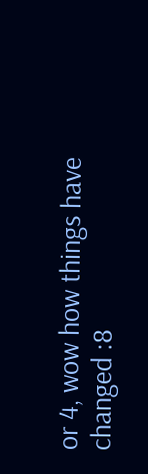or 4, wow how things have changed :8